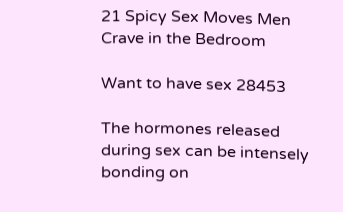21 Spicy Sex Moves Men Crave in the Bedroom

Want to have sex 28453

The hormones released during sex can be intensely bonding on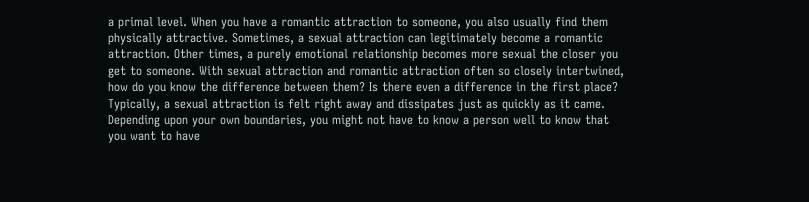a primal level. When you have a romantic attraction to someone, you also usually find them physically attractive. Sometimes, a sexual attraction can legitimately become a romantic attraction. Other times, a purely emotional relationship becomes more sexual the closer you get to someone. With sexual attraction and romantic attraction often so closely intertwined, how do you know the difference between them? Is there even a difference in the first place? Typically, a sexual attraction is felt right away and dissipates just as quickly as it came. Depending upon your own boundaries, you might not have to know a person well to know that you want to have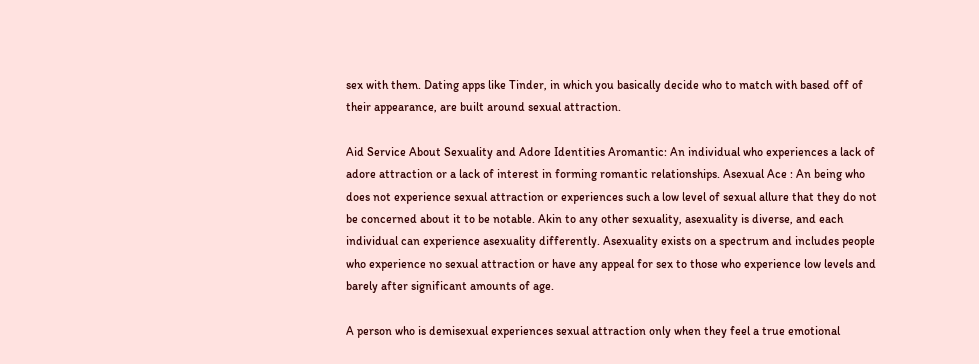sex with them. Dating apps like Tinder, in which you basically decide who to match with based off of their appearance, are built around sexual attraction.

Aid Service About Sexuality and Adore Identities Aromantic: An individual who experiences a lack of adore attraction or a lack of interest in forming romantic relationships. Asexual Ace : An being who does not experience sexual attraction or experiences such a low level of sexual allure that they do not be concerned about it to be notable. Akin to any other sexuality, asexuality is diverse, and each individual can experience asexuality differently. Asexuality exists on a spectrum and includes people who experience no sexual attraction or have any appeal for sex to those who experience low levels and barely after significant amounts of age.

A person who is demisexual experiences sexual attraction only when they feel a true emotional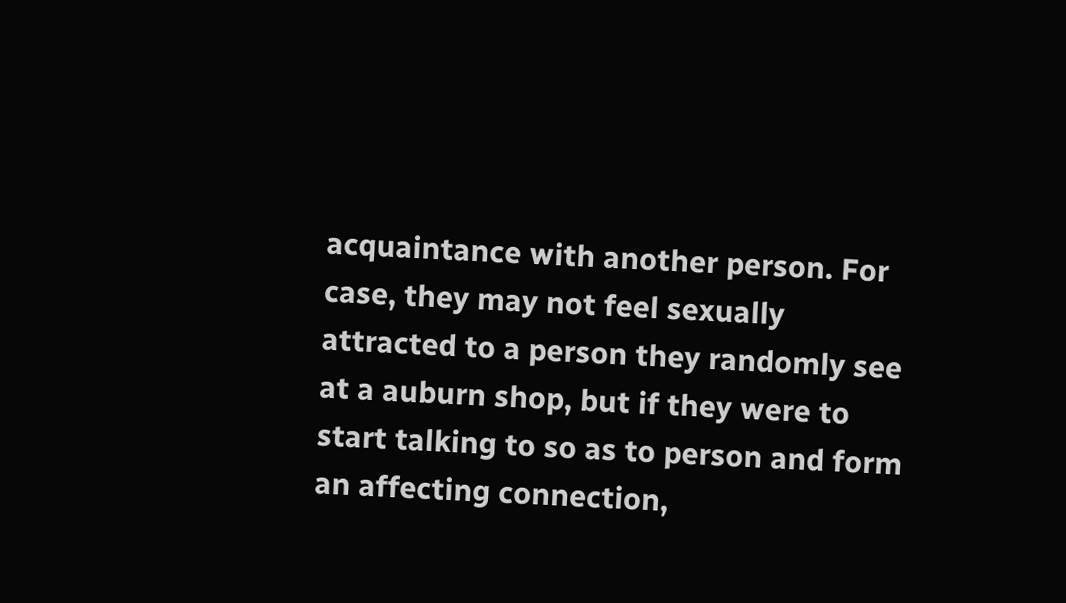acquaintance with another person. For case, they may not feel sexually attracted to a person they randomly see at a auburn shop, but if they were to start talking to so as to person and form an affecting connection,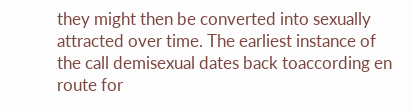they might then be converted into sexually attracted over time. The earliest instance of the call demisexual dates back toaccording en route for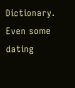Dictionary. Even some dating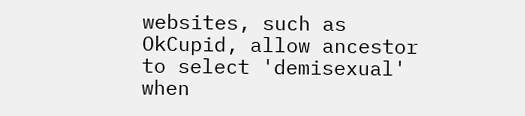websites, such as OkCupid, allow ancestor to select 'demisexual' when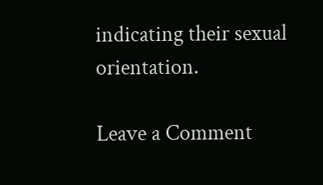indicating their sexual orientation.

Leave a Comment